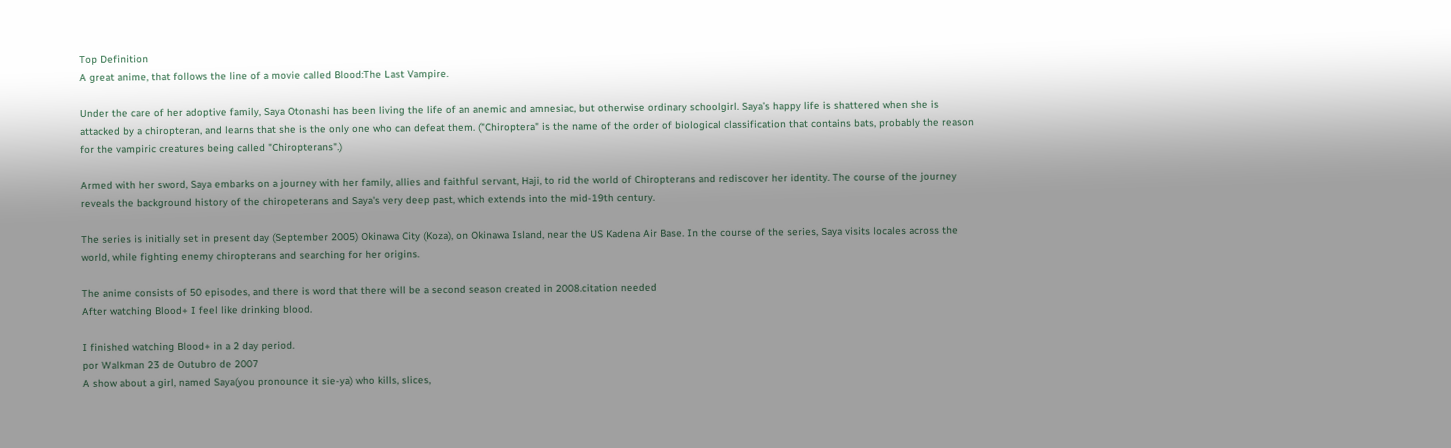Top Definition
A great anime, that follows the line of a movie called Blood:The Last Vampire.

Under the care of her adoptive family, Saya Otonashi has been living the life of an anemic and amnesiac, but otherwise ordinary schoolgirl. Saya’s happy life is shattered when she is attacked by a chiropteran, and learns that she is the only one who can defeat them. ("Chiroptera" is the name of the order of biological classification that contains bats, probably the reason for the vampiric creatures being called "Chiropterans".)

Armed with her sword, Saya embarks on a journey with her family, allies and faithful servant, Haji, to rid the world of Chiropterans and rediscover her identity. The course of the journey reveals the background history of the chiropeterans and Saya's very deep past, which extends into the mid-19th century.

The series is initially set in present day (September 2005) Okinawa City (Koza), on Okinawa Island, near the US Kadena Air Base. In the course of the series, Saya visits locales across the world, while fighting enemy chiropterans and searching for her origins.

The anime consists of 50 episodes, and there is word that there will be a second season created in 2008.citation needed
After watching Blood+ I feel like drinking blood.

I finished watching Blood+ in a 2 day period.
por Walkman 23 de Outubro de 2007
A show about a girl, named Saya(you pronounce it sie-ya) who kills, slices,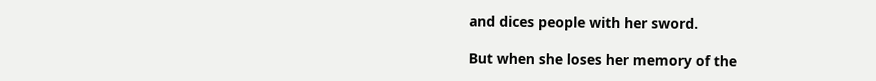and dices people with her sword.

But when she loses her memory of the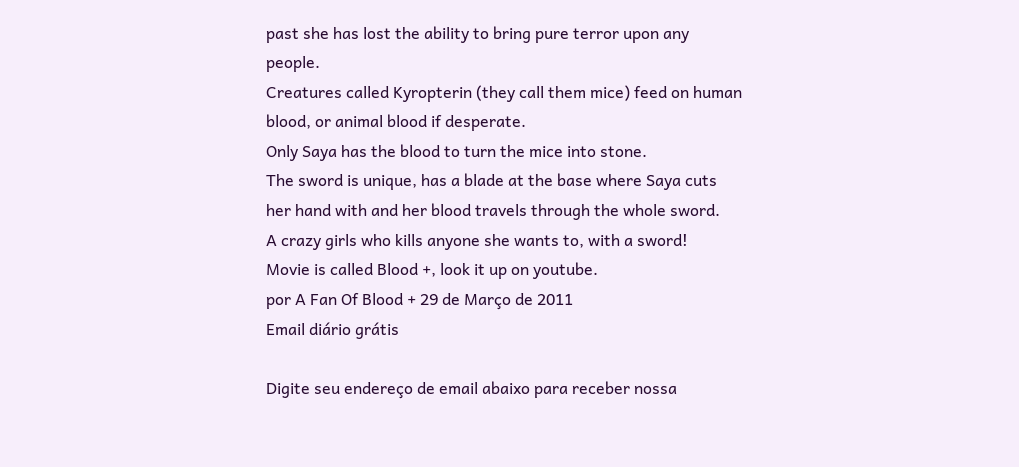past she has lost the ability to bring pure terror upon any people.
Creatures called Kyropterin (they call them mice) feed on human blood, or animal blood if desperate.
Only Saya has the blood to turn the mice into stone.
The sword is unique, has a blade at the base where Saya cuts her hand with and her blood travels through the whole sword.
A crazy girls who kills anyone she wants to, with a sword!
Movie is called Blood +, look it up on youtube.
por A Fan Of Blood + 29 de Março de 2011
Email diário grátis

Digite seu endereço de email abaixo para receber nossa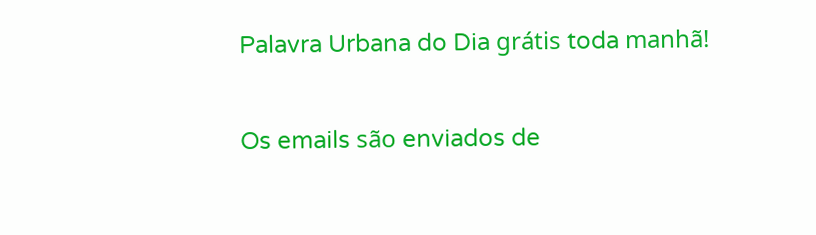Palavra Urbana do Dia grátis toda manhã!

Os emails são enviados de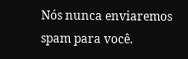Nós nunca enviaremos spam para você.